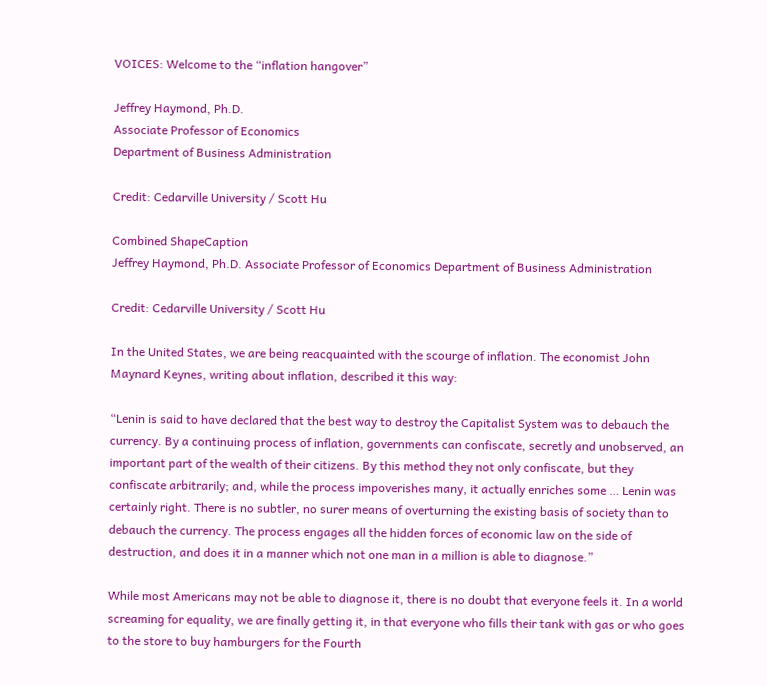VOICES: Welcome to the “inflation hangover”

Jeffrey Haymond, Ph.D.
Associate Professor of Economics
Department of Business Administration

Credit: Cedarville University / Scott Hu

Combined ShapeCaption
Jeffrey Haymond, Ph.D. Associate Professor of Economics Department of Business Administration

Credit: Cedarville University / Scott Hu

In the United States, we are being reacquainted with the scourge of inflation. The economist John Maynard Keynes, writing about inflation, described it this way:

“Lenin is said to have declared that the best way to destroy the Capitalist System was to debauch the currency. By a continuing process of inflation, governments can confiscate, secretly and unobserved, an important part of the wealth of their citizens. By this method they not only confiscate, but they confiscate arbitrarily; and, while the process impoverishes many, it actually enriches some … Lenin was certainly right. There is no subtler, no surer means of overturning the existing basis of society than to debauch the currency. The process engages all the hidden forces of economic law on the side of destruction, and does it in a manner which not one man in a million is able to diagnose.”

While most Americans may not be able to diagnose it, there is no doubt that everyone feels it. In a world screaming for equality, we are finally getting it, in that everyone who fills their tank with gas or who goes to the store to buy hamburgers for the Fourth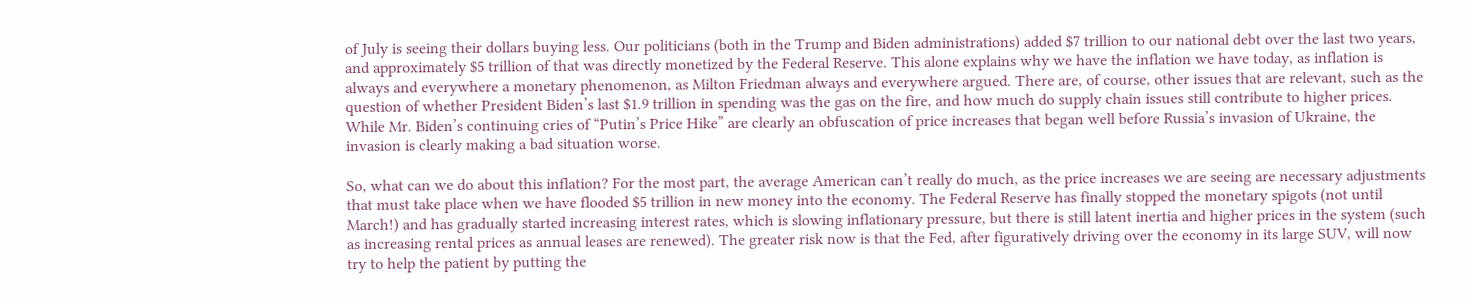of July is seeing their dollars buying less. Our politicians (both in the Trump and Biden administrations) added $7 trillion to our national debt over the last two years, and approximately $5 trillion of that was directly monetized by the Federal Reserve. This alone explains why we have the inflation we have today, as inflation is always and everywhere a monetary phenomenon, as Milton Friedman always and everywhere argued. There are, of course, other issues that are relevant, such as the question of whether President Biden’s last $1.9 trillion in spending was the gas on the fire, and how much do supply chain issues still contribute to higher prices. While Mr. Biden’s continuing cries of “Putin’s Price Hike” are clearly an obfuscation of price increases that began well before Russia’s invasion of Ukraine, the invasion is clearly making a bad situation worse.

So, what can we do about this inflation? For the most part, the average American can’t really do much, as the price increases we are seeing are necessary adjustments that must take place when we have flooded $5 trillion in new money into the economy. The Federal Reserve has finally stopped the monetary spigots (not until March!) and has gradually started increasing interest rates, which is slowing inflationary pressure, but there is still latent inertia and higher prices in the system (such as increasing rental prices as annual leases are renewed). The greater risk now is that the Fed, after figuratively driving over the economy in its large SUV, will now try to help the patient by putting the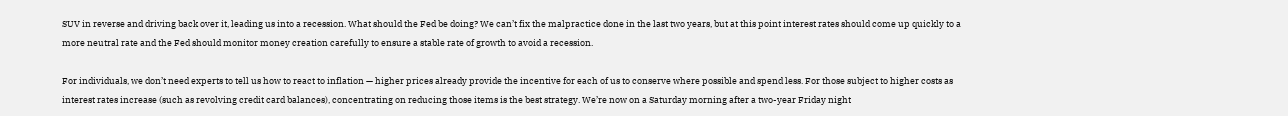SUV in reverse and driving back over it, leading us into a recession. What should the Fed be doing? We can’t fix the malpractice done in the last two years, but at this point interest rates should come up quickly to a more neutral rate and the Fed should monitor money creation carefully to ensure a stable rate of growth to avoid a recession.

For individuals, we don’t need experts to tell us how to react to inflation — higher prices already provide the incentive for each of us to conserve where possible and spend less. For those subject to higher costs as interest rates increase (such as revolving credit card balances), concentrating on reducing those items is the best strategy. We’re now on a Saturday morning after a two-year Friday night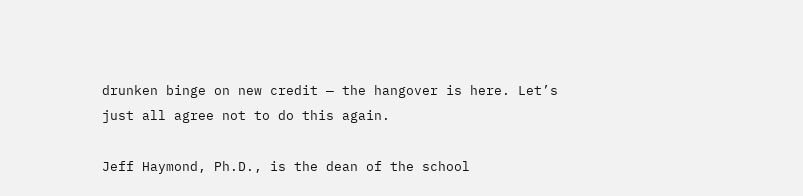drunken binge on new credit — the hangover is here. Let’s just all agree not to do this again.

Jeff Haymond, Ph.D., is the dean of the school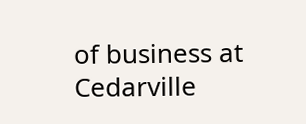of business at Cedarville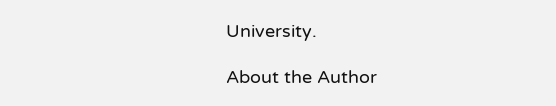University.

About the Author